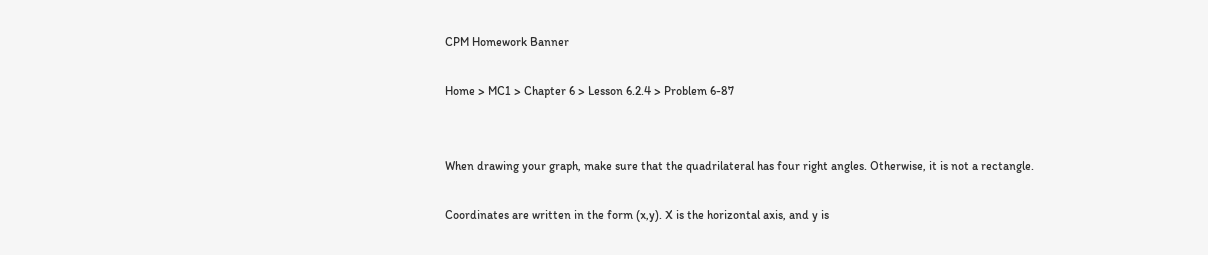CPM Homework Banner

Home > MC1 > Chapter 6 > Lesson 6.2.4 > Problem 6-87


When drawing your graph, make sure that the quadrilateral has four right angles. Otherwise, it is not a rectangle.

Coordinates are written in the form (x,y). X is the horizontal axis, and y is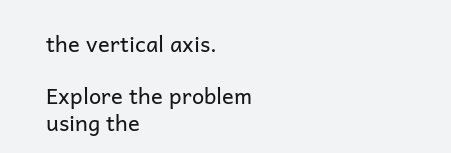the vertical axis.

Explore the problem using the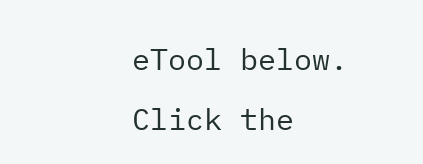eTool below.
Click the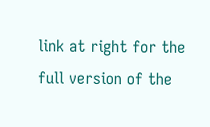link at right for the full version of the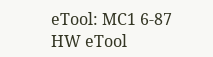eTool: MC1 6-87 HW eTool